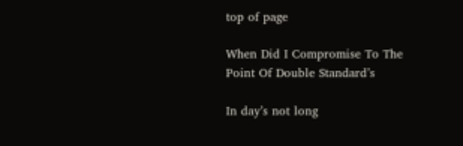top of page

When Did I Compromise To The Point Of Double Standard’s

In day’s not long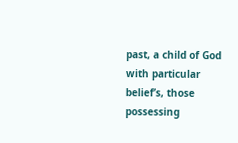past, a child of God with particular belief’s, those possessing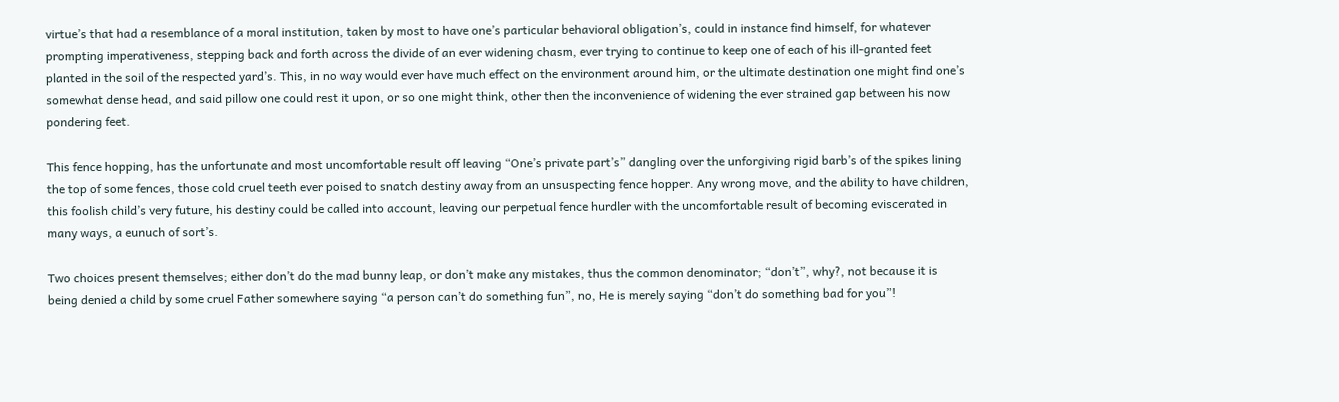virtue’s that had a resemblance of a moral institution, taken by most to have one’s particular behavioral obligation’s, could in instance find himself, for whatever prompting imperativeness, stepping back and forth across the divide of an ever widening chasm, ever trying to continue to keep one of each of his ill-granted feet planted in the soil of the respected yard’s. This, in no way would ever have much effect on the environment around him, or the ultimate destination one might find one’s somewhat dense head, and said pillow one could rest it upon, or so one might think, other then the inconvenience of widening the ever strained gap between his now pondering feet.

This fence hopping, has the unfortunate and most uncomfortable result off leaving “One’s private part’s” dangling over the unforgiving rigid barb’s of the spikes lining the top of some fences, those cold cruel teeth ever poised to snatch destiny away from an unsuspecting fence hopper. Any wrong move, and the ability to have children, this foolish child’s very future, his destiny could be called into account, leaving our perpetual fence hurdler with the uncomfortable result of becoming eviscerated in many ways, a eunuch of sort’s.

Two choices present themselves; either don’t do the mad bunny leap, or don’t make any mistakes, thus the common denominator; “don’t”, why?, not because it is being denied a child by some cruel Father somewhere saying “a person can’t do something fun”, no, He is merely saying “don’t do something bad for you”!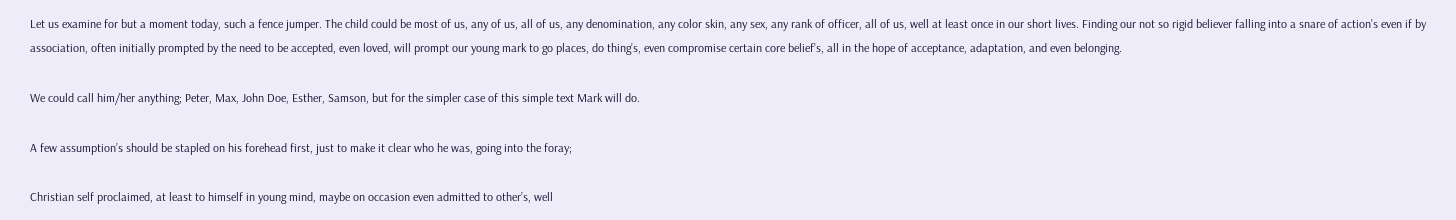Let us examine for but a moment today, such a fence jumper. The child could be most of us, any of us, all of us, any denomination, any color skin, any sex, any rank of officer, all of us, well at least once in our short lives. Finding our not so rigid believer falling into a snare of action’s even if by association, often initially prompted by the need to be accepted, even loved, will prompt our young mark to go places, do thing’s, even compromise certain core belief’s, all in the hope of acceptance, adaptation, and even belonging.

We could call him/her anything; Peter, Max, John Doe, Esther, Samson, but for the simpler case of this simple text Mark will do.

A few assumption’s should be stapled on his forehead first, just to make it clear who he was, going into the foray;

Christian self proclaimed, at least to himself in young mind, maybe on occasion even admitted to other’s, well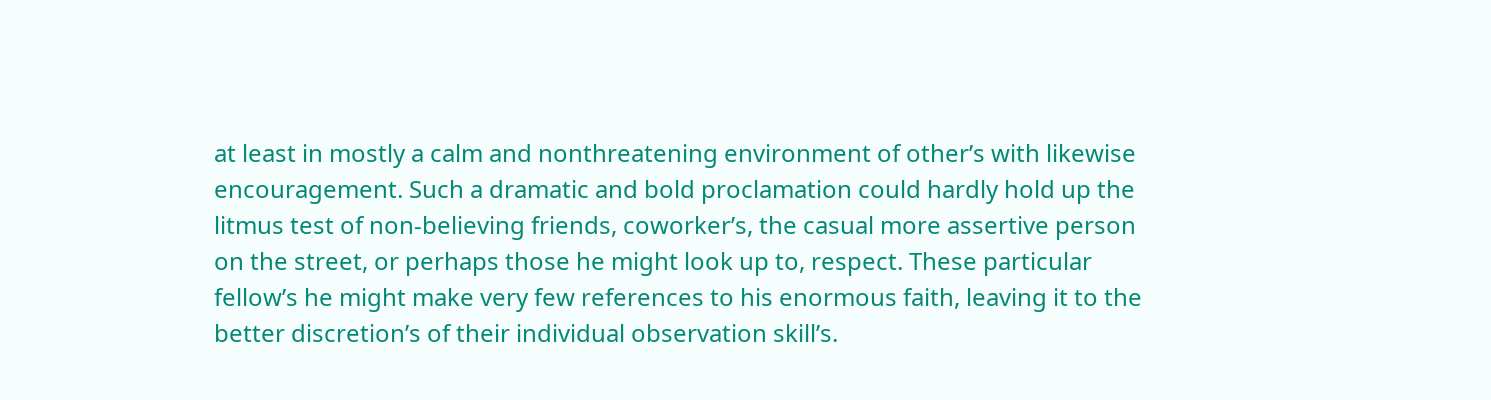at least in mostly a calm and nonthreatening environment of other’s with likewise encouragement. Such a dramatic and bold proclamation could hardly hold up the litmus test of non-believing friends, coworker’s, the casual more assertive person on the street, or perhaps those he might look up to, respect. These particular fellow’s he might make very few references to his enormous faith, leaving it to the better discretion’s of their individual observation skill’s.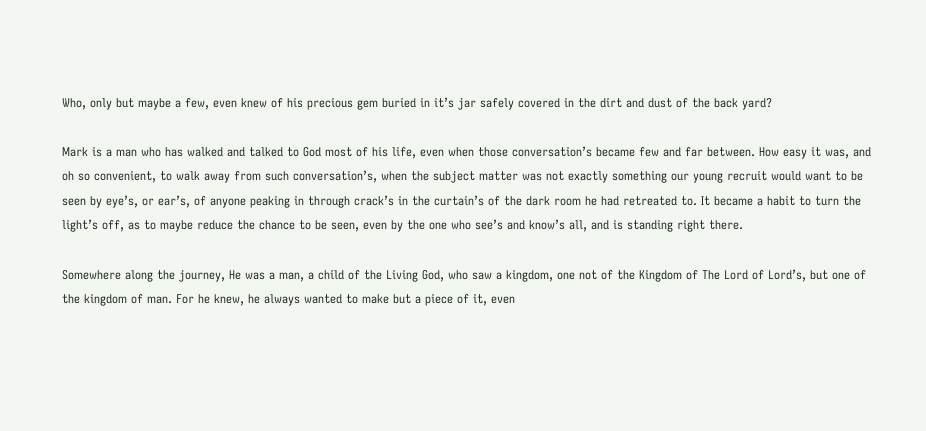Who, only but maybe a few, even knew of his precious gem buried in it’s jar safely covered in the dirt and dust of the back yard?

Mark is a man who has walked and talked to God most of his life, even when those conversation’s became few and far between. How easy it was, and oh so convenient, to walk away from such conversation’s, when the subject matter was not exactly something our young recruit would want to be seen by eye’s, or ear’s, of anyone peaking in through crack’s in the curtain’s of the dark room he had retreated to. It became a habit to turn the light’s off, as to maybe reduce the chance to be seen, even by the one who see’s and know’s all, and is standing right there.

Somewhere along the journey, He was a man, a child of the Living God, who saw a kingdom, one not of the Kingdom of The Lord of Lord’s, but one of the kingdom of man. For he knew, he always wanted to make but a piece of it, even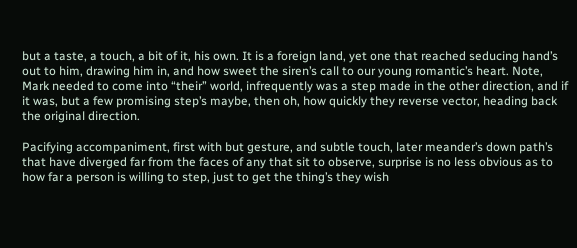but a taste, a touch, a bit of it, his own. It is a foreign land, yet one that reached seducing hand’s out to him, drawing him in, and how sweet the siren’s call to our young romantic’s heart. Note, Mark needed to come into “their” world, infrequently was a step made in the other direction, and if it was, but a few promising step’s maybe, then oh, how quickly they reverse vector, heading back the original direction.

Pacifying accompaniment, first with but gesture, and subtle touch, later meander’s down path’s that have diverged far from the faces of any that sit to observe, surprise is no less obvious as to how far a person is willing to step, just to get the thing’s they wish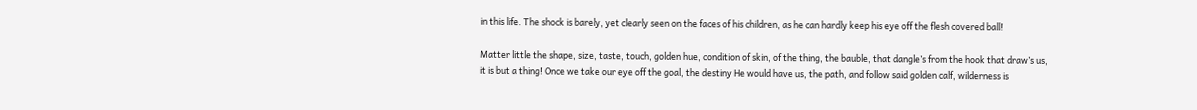in this life. The shock is barely, yet clearly seen on the faces of his children, as he can hardly keep his eye off the flesh covered ball!

Matter little the shape, size, taste, touch, golden hue, condition of skin, of the thing, the bauble, that dangle’s from the hook that draw’s us, it is but a thing! Once we take our eye off the goal, the destiny He would have us, the path, and follow said golden calf, wilderness is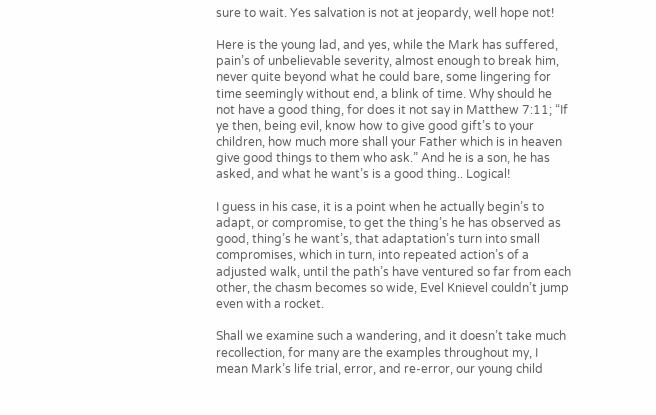sure to wait. Yes salvation is not at jeopardy, well hope not!

Here is the young lad, and yes, while the Mark has suffered, pain’s of unbelievable severity, almost enough to break him, never quite beyond what he could bare, some lingering for time seemingly without end, a blink of time. Why should he not have a good thing, for does it not say in Matthew 7:11; “If ye then, being evil, know how to give good gift’s to your children, how much more shall your Father which is in heaven give good things to them who ask.” And he is a son, he has asked, and what he want’s is a good thing.. Logical!

I guess in his case, it is a point when he actually begin’s to adapt, or compromise, to get the thing’s he has observed as good, thing’s he want’s, that adaptation’s turn into small compromises, which in turn, into repeated action’s of a adjusted walk, until the path’s have ventured so far from each other, the chasm becomes so wide, Evel Knievel couldn’t jump even with a rocket.

Shall we examine such a wandering, and it doesn’t take much recollection, for many are the examples throughout my, I mean Mark’s life trial, error, and re-error, our young child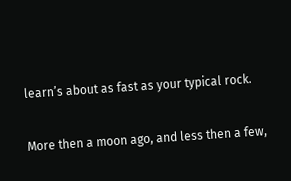learn’s about as fast as your typical rock.

More then a moon ago, and less then a few,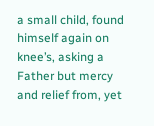a small child, found himself again on knee’s, asking a Father but mercy and relief from, yet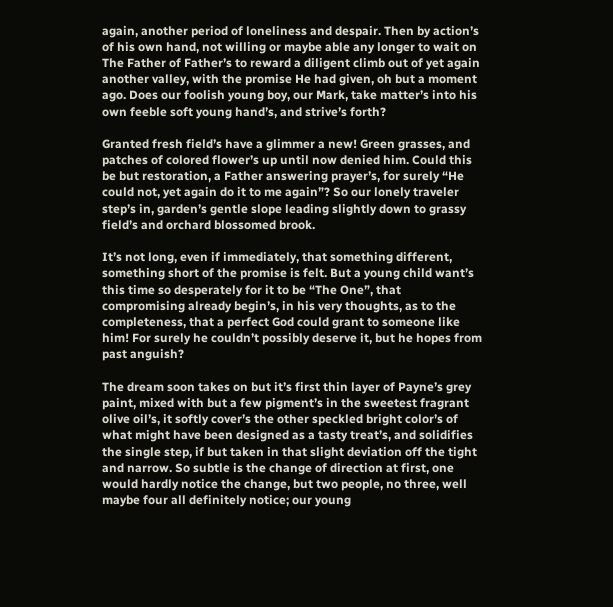again, another period of loneliness and despair. Then by action’s of his own hand, not willing or maybe able any longer to wait on The Father of Father’s to reward a diligent climb out of yet again another valley, with the promise He had given, oh but a moment ago. Does our foolish young boy, our Mark, take matter’s into his own feeble soft young hand’s, and strive’s forth?

Granted fresh field’s have a glimmer a new! Green grasses, and patches of colored flower’s up until now denied him. Could this be but restoration, a Father answering prayer’s, for surely “He could not, yet again do it to me again”? So our lonely traveler step’s in, garden’s gentle slope leading slightly down to grassy field’s and orchard blossomed brook.

It’s not long, even if immediately, that something different, something short of the promise is felt. But a young child want’s this time so desperately for it to be “The One”, that compromising already begin’s, in his very thoughts, as to the completeness, that a perfect God could grant to someone like him! For surely he couldn’t possibly deserve it, but he hopes from past anguish?

The dream soon takes on but it’s first thin layer of Payne’s grey paint, mixed with but a few pigment’s in the sweetest fragrant olive oil’s, it softly cover’s the other speckled bright color’s of what might have been designed as a tasty treat’s, and solidifies the single step, if but taken in that slight deviation off the tight and narrow. So subtle is the change of direction at first, one would hardly notice the change, but two people, no three, well maybe four all definitely notice; our young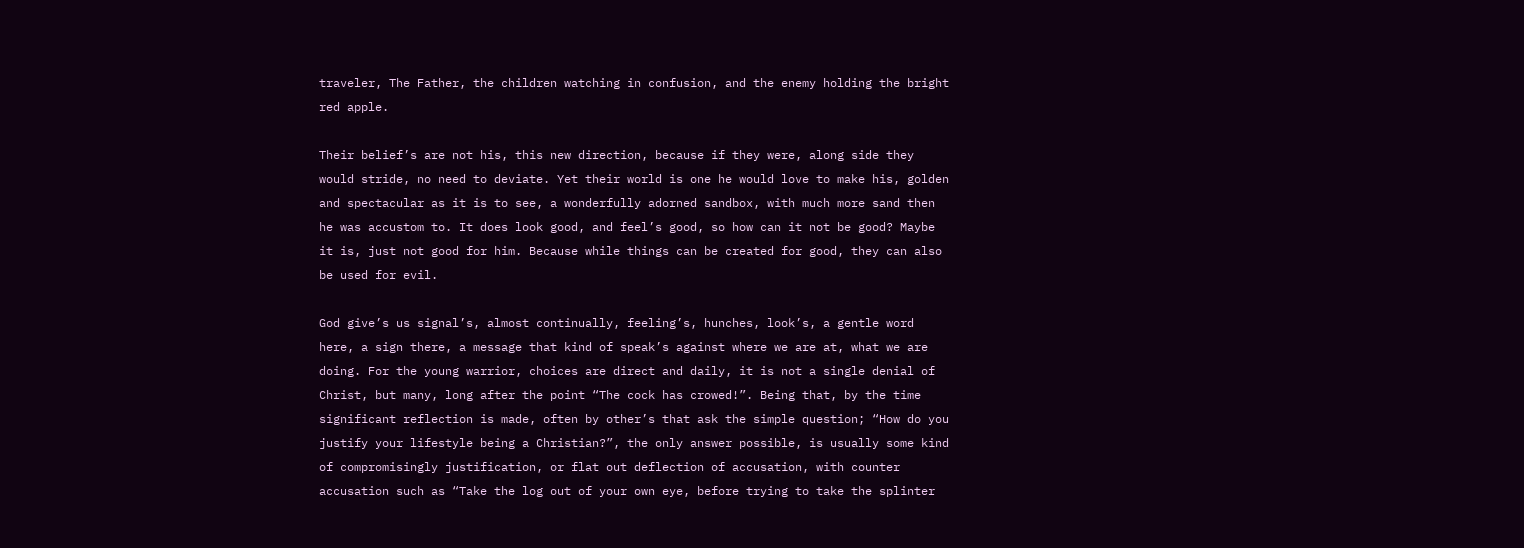traveler, The Father, the children watching in confusion, and the enemy holding the bright red apple.

Their belief’s are not his, this new direction, because if they were, along side they would stride, no need to deviate. Yet their world is one he would love to make his, golden and spectacular as it is to see, a wonderfully adorned sandbox, with much more sand then he was accustom to. It does look good, and feel’s good, so how can it not be good? Maybe it is, just not good for him. Because while things can be created for good, they can also be used for evil.

God give’s us signal’s, almost continually, feeling’s, hunches, look’s, a gentle word here, a sign there, a message that kind of speak’s against where we are at, what we are doing. For the young warrior, choices are direct and daily, it is not a single denial of Christ, but many, long after the point “The cock has crowed!”. Being that, by the time significant reflection is made, often by other’s that ask the simple question; “How do you justify your lifestyle being a Christian?”, the only answer possible, is usually some kind of compromisingly justification, or flat out deflection of accusation, with counter accusation such as “Take the log out of your own eye, before trying to take the splinter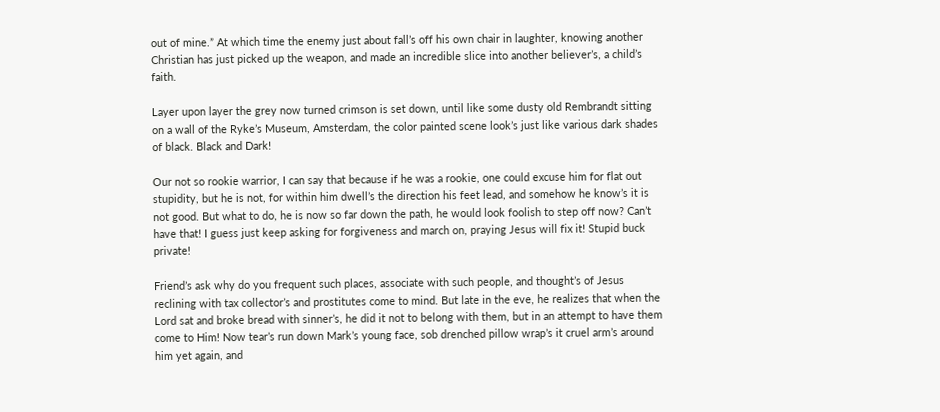out of mine.” At which time the enemy just about fall’s off his own chair in laughter, knowing another Christian has just picked up the weapon, and made an incredible slice into another believer’s, a child’s faith.

Layer upon layer the grey now turned crimson is set down, until like some dusty old Rembrandt sitting on a wall of the Ryke’s Museum, Amsterdam, the color painted scene look’s just like various dark shades of black. Black and Dark!

Our not so rookie warrior, I can say that because if he was a rookie, one could excuse him for flat out stupidity, but he is not, for within him dwell’s the direction his feet lead, and somehow he know’s it is not good. But what to do, he is now so far down the path, he would look foolish to step off now? Can’t have that! I guess just keep asking for forgiveness and march on, praying Jesus will fix it! Stupid buck private!

Friend’s ask why do you frequent such places, associate with such people, and thought’s of Jesus reclining with tax collector’s and prostitutes come to mind. But late in the eve, he realizes that when the Lord sat and broke bread with sinner’s, he did it not to belong with them, but in an attempt to have them come to Him! Now tear’s run down Mark’s young face, sob drenched pillow wrap’s it cruel arm’s around him yet again, and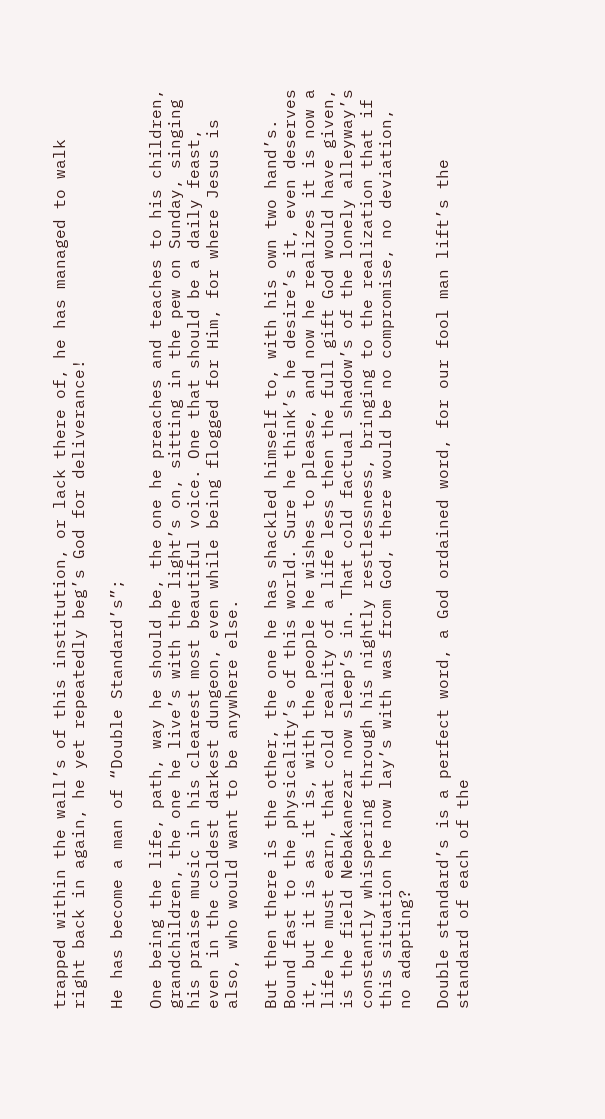trapped within the wall’s of this institution, or lack there of, he has managed to walk right back in again, he yet repeatedly beg’s God for deliverance!

He has become a man of “Double Standard’s”;

One being the life, path, way he should be, the one he preaches and teaches to his children, grandchildren, the one he live’s with the light’s on, sitting in the pew on Sunday, singing his praise music in his clearest most beautiful voice. One that should be a daily feast, even in the coldest darkest dungeon, even while being flogged for Him, for where Jesus is also, who would want to be anywhere else.

But then there is the other, the one he has shackled himself to, with his own two hand’s. Bound fast to the physicality’s of this world. Sure he think’s he desire’s it, even deserves it, but it is as it is, with the people he wishes to please, and now he realizes it is now a life he must earn, that cold reality of a life less then the full gift God would have given, is the field Nebakanezar now sleep’s in. That cold factual shadow’s of the lonely alleyway’s constantly whispering through his nightly restlessness, bringing to the realization that if this situation he now lay’s with was from God, there would be no compromise, no deviation, no adapting?

Double standard’s is a perfect word, a God ordained word, for our fool man lift’s the standard of each of the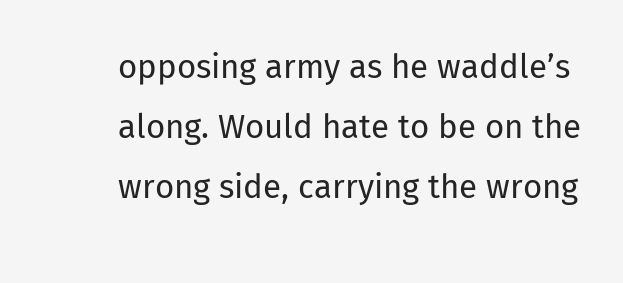opposing army as he waddle’s along. Would hate to be on the wrong side, carrying the wrong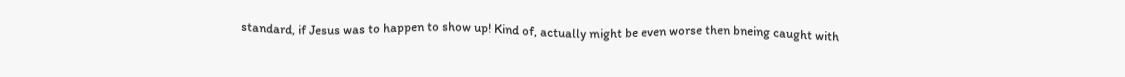standard, if Jesus was to happen to show up! Kind of, actually might be even worse then bneing caught with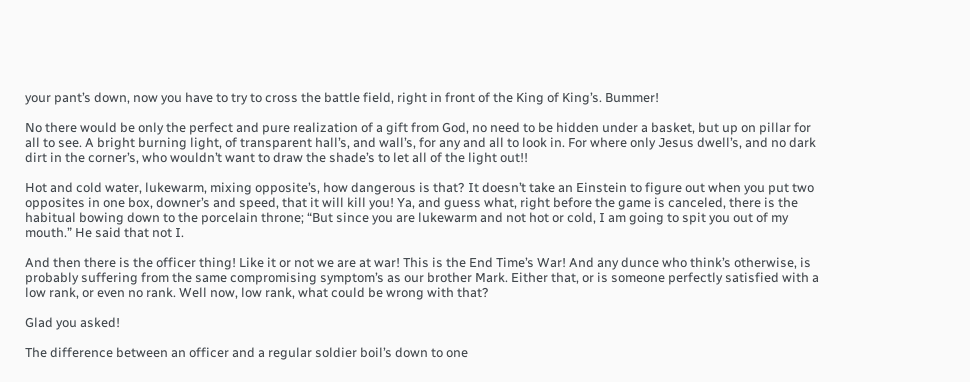your pant’s down, now you have to try to cross the battle field, right in front of the King of King’s. Bummer!

No there would be only the perfect and pure realization of a gift from God, no need to be hidden under a basket, but up on pillar for all to see. A bright burning light, of transparent hall’s, and wall’s, for any and all to look in. For where only Jesus dwell’s, and no dark dirt in the corner’s, who wouldn’t want to draw the shade’s to let all of the light out!!

Hot and cold water, lukewarm, mixing opposite’s, how dangerous is that? It doesn’t take an Einstein to figure out when you put two opposites in one box, downer’s and speed, that it will kill you! Ya, and guess what, right before the game is canceled, there is the habitual bowing down to the porcelain throne; “But since you are lukewarm and not hot or cold, I am going to spit you out of my mouth.” He said that not I.

And then there is the officer thing! Like it or not we are at war! This is the End Time’s War! And any dunce who think’s otherwise, is probably suffering from the same compromising symptom’s as our brother Mark. Either that, or is someone perfectly satisfied with a low rank, or even no rank. Well now, low rank, what could be wrong with that?

Glad you asked!

The difference between an officer and a regular soldier boil’s down to one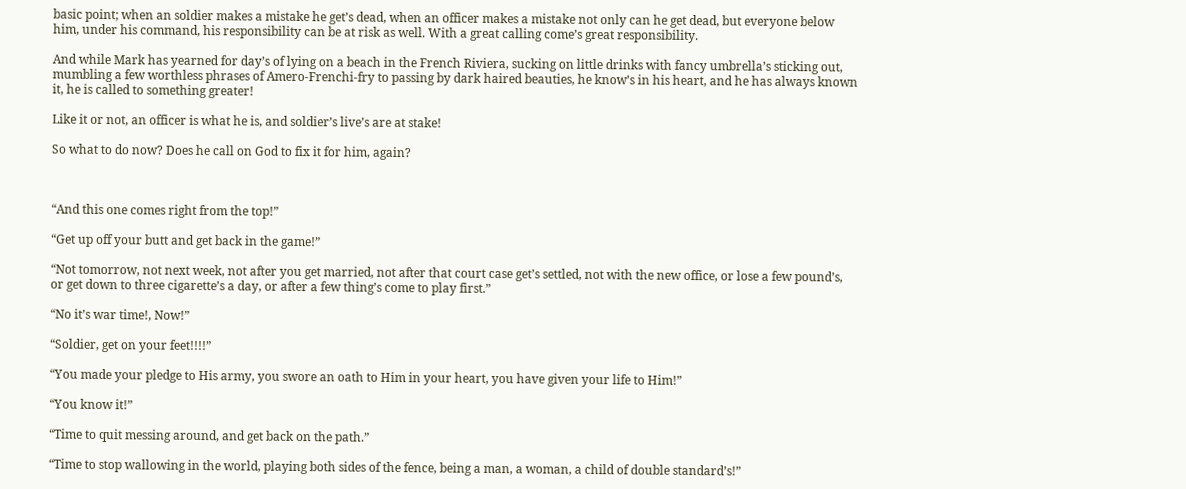basic point; when an soldier makes a mistake he get’s dead, when an officer makes a mistake not only can he get dead, but everyone below him, under his command, his responsibility can be at risk as well. With a great calling come’s great responsibility.

And while Mark has yearned for day’s of lying on a beach in the French Riviera, sucking on little drinks with fancy umbrella’s sticking out, mumbling a few worthless phrases of Amero-Frenchi-fry to passing by dark haired beauties, he know’s in his heart, and he has always known it, he is called to something greater!

Like it or not, an officer is what he is, and soldier’s live’s are at stake!

So what to do now? Does he call on God to fix it for him, again?



“And this one comes right from the top!”

“Get up off your butt and get back in the game!”

“Not tomorrow, not next week, not after you get married, not after that court case get’s settled, not with the new office, or lose a few pound’s, or get down to three cigarette’s a day, or after a few thing’s come to play first.”

“No it’s war time!, Now!”

“Soldier, get on your feet!!!!”

“You made your pledge to His army, you swore an oath to Him in your heart, you have given your life to Him!”

“You know it!”

“Time to quit messing around, and get back on the path.”

“Time to stop wallowing in the world, playing both sides of the fence, being a man, a woman, a child of double standard’s!”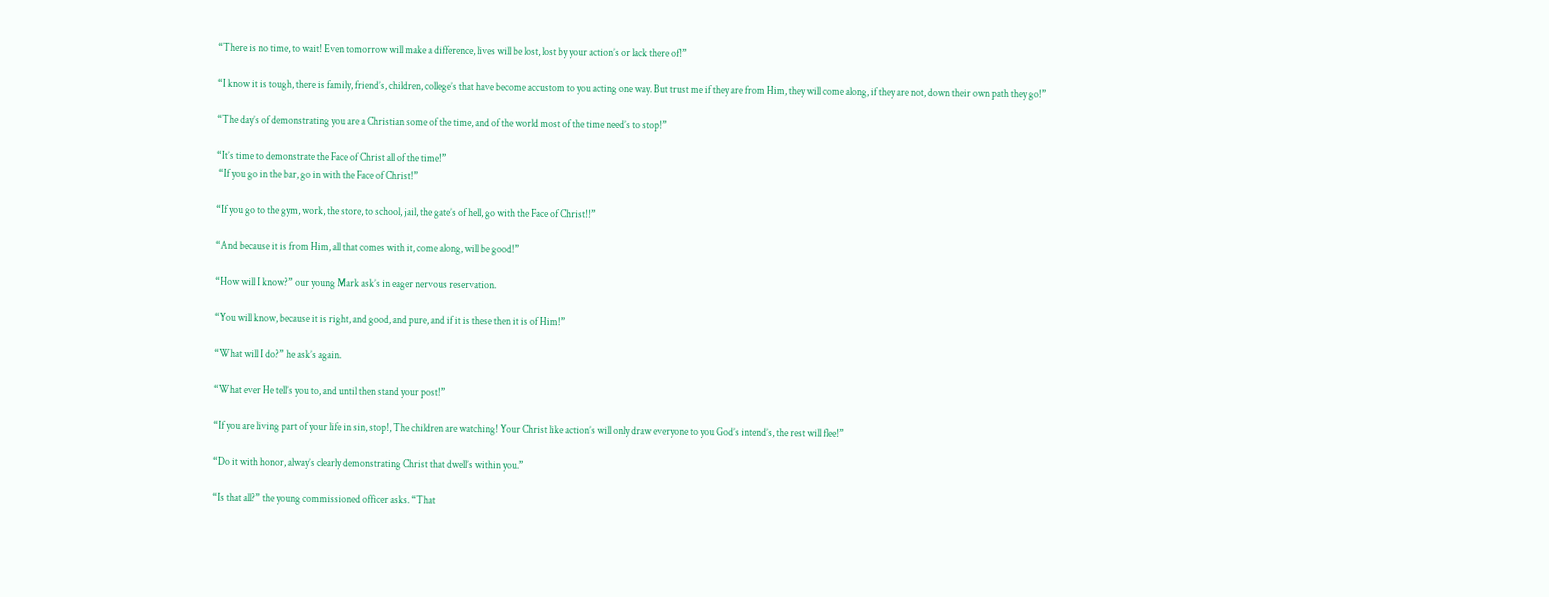“There is no time, to wait! Even tomorrow will make a difference, lives will be lost, lost by your action’s or lack there of!”

“I know it is tough, there is family, friend’s, children, college’s that have become accustom to you acting one way. But trust me if they are from Him, they will come along, if they are not, down their own path they go!”

“The day’s of demonstrating you are a Christian some of the time, and of the world most of the time need’s to stop!”

“It’s time to demonstrate the Face of Christ all of the time!”
 “If you go in the bar, go in with the Face of Christ!”

“If you go to the gym, work, the store, to school, jail, the gate’s of hell, go with the Face of Christ!!”

“And because it is from Him, all that comes with it, come along, will be good!”

“How will I know?” our young Mark ask’s in eager nervous reservation.

“You will know, because it is right, and good, and pure, and if it is these then it is of Him!”

“What will I do?” he ask’s again.

“What ever He tell’s you to, and until then stand your post!”

“If you are living part of your life in sin, stop!, The children are watching! Your Christ like action’s will only draw everyone to you God’s intend’s, the rest will flee!”

“Do it with honor, alway’s clearly demonstrating Christ that dwell’s within you.”

“Is that all?” the young commissioned officer asks. “That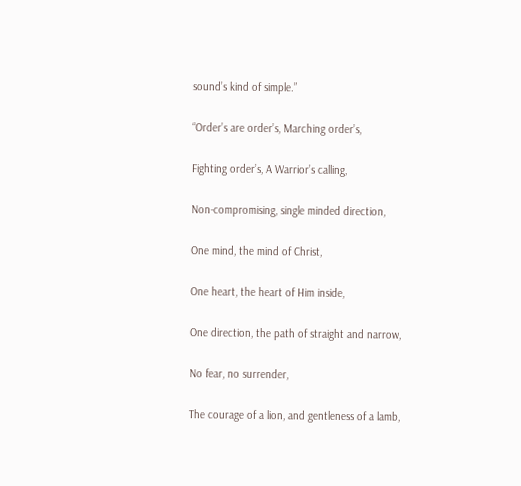sound’s kind of simple.”

“Order’s are order’s, Marching order’s,

Fighting order’s, A Warrior’s calling,

Non-compromising, single minded direction,

One mind, the mind of Christ,

One heart, the heart of Him inside,

One direction, the path of straight and narrow,

No fear, no surrender,

The courage of a lion, and gentleness of a lamb,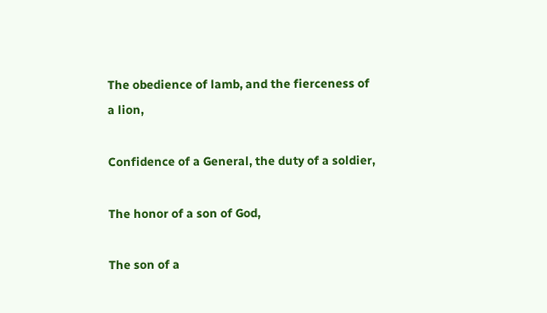The obedience of lamb, and the fierceness of a lion,

Confidence of a General, the duty of a soldier,

The honor of a son of God,

The son of a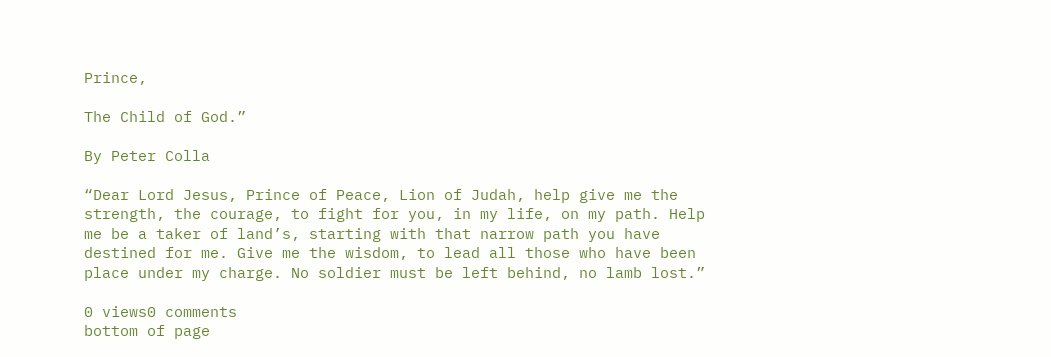Prince,

The Child of God.”

By Peter Colla

“Dear Lord Jesus, Prince of Peace, Lion of Judah, help give me the strength, the courage, to fight for you, in my life, on my path. Help me be a taker of land’s, starting with that narrow path you have destined for me. Give me the wisdom, to lead all those who have been place under my charge. No soldier must be left behind, no lamb lost.”

0 views0 comments
bottom of page